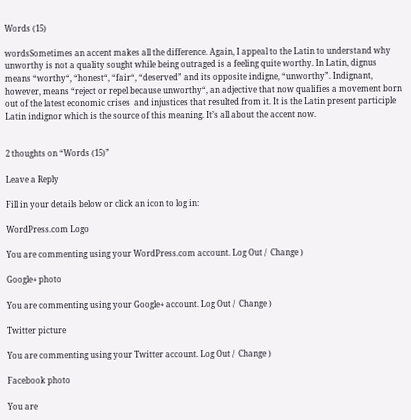Words (15)

wordsSometimes an accent makes all the difference. Again, I appeal to the Latin to understand why unworthy is not a quality sought while being outraged is a feeling quite worthy. In Latin, dignus means “worthy“, “honest“, “fair“, “deserved” and its opposite indigne, “unworthy”. Indignant, however, means “reject or repel because unworthy“, an adjective that now qualifies a movement born out of the latest economic crises  and injustices that resulted from it. It is the Latin present participle Latin indignor which is the source of this meaning. It’s all about the accent now.


2 thoughts on “Words (15)”

Leave a Reply

Fill in your details below or click an icon to log in:

WordPress.com Logo

You are commenting using your WordPress.com account. Log Out /  Change )

Google+ photo

You are commenting using your Google+ account. Log Out /  Change )

Twitter picture

You are commenting using your Twitter account. Log Out /  Change )

Facebook photo

You are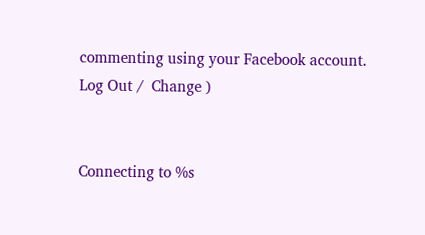commenting using your Facebook account. Log Out /  Change )


Connecting to %s